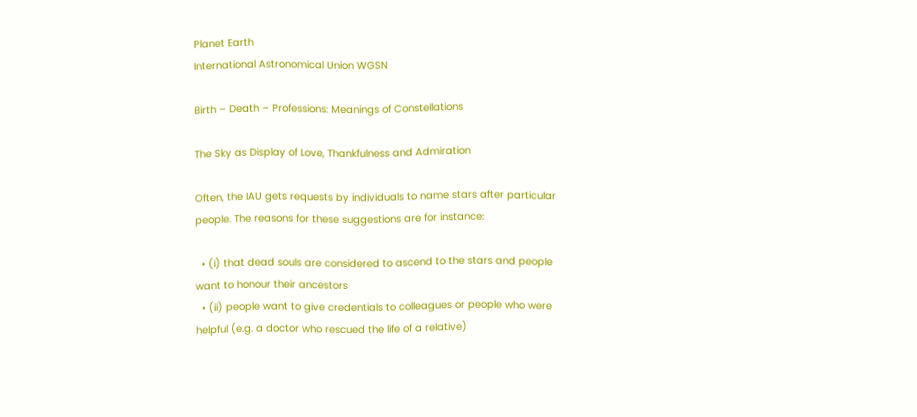Planet Earth
International Astronomical Union WGSN

Birth – Death – Professions: Meanings of Constellations

The Sky as Display of Love, Thankfulness and Admiration

Often, the IAU gets requests by individuals to name stars after particular people. The reasons for these suggestions are for instance:

  • (i) that dead souls are considered to ascend to the stars and people want to honour their ancestors
  • (ii) people want to give credentials to colleagues or people who were helpful (e.g. a doctor who rescued the life of a relative)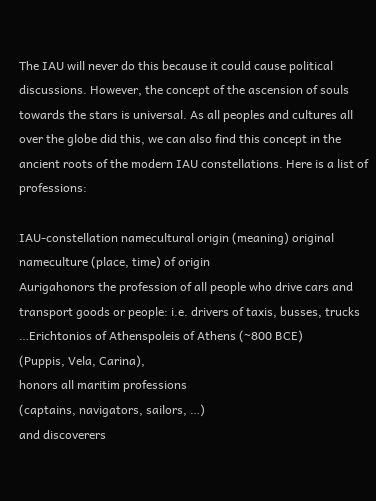The IAU will never do this because it could cause political discussions. However, the concept of the ascension of souls towards the stars is universal. As all peoples and cultures all over the globe did this, we can also find this concept in the ancient roots of the modern IAU constellations. Here is a list of professions:

IAU-constellation namecultural origin (meaning) original nameculture (place, time) of origin
Aurigahonors the profession of all people who drive cars and transport goods or people: i.e. drivers of taxis, busses, trucks …Erichtonios of Athenspoleis of Athens (~800 BCE)
(Puppis, Vela, Carina),
honors all maritim professions
(captains, navigators, sailors, …)
and discoverers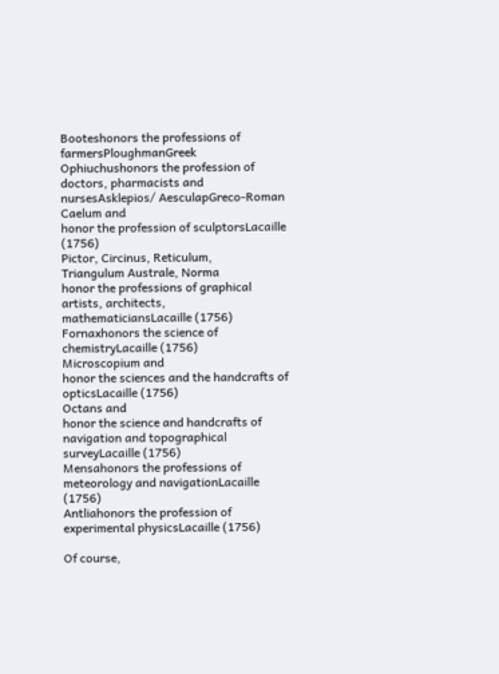Booteshonors the professions of farmersPloughmanGreek
Ophiuchushonors the profession of doctors, pharmacists and nursesAsklepios/ AesculapGreco-Roman
Caelum and
honor the profession of sculptorsLacaille (1756)
Pictor, Circinus, Reticulum,
Triangulum Australe, Norma
honor the professions of graphical artists, architects, mathematiciansLacaille (1756)
Fornaxhonors the science of chemistryLacaille (1756)
Microscopium and
honor the sciences and the handcrafts of opticsLacaille (1756)
Octans and
honor the science and handcrafts of navigation and topographical surveyLacaille (1756)
Mensahonors the professions of meteorology and navigationLacaille (1756)
Antliahonors the profession of experimental physicsLacaille (1756)

Of course,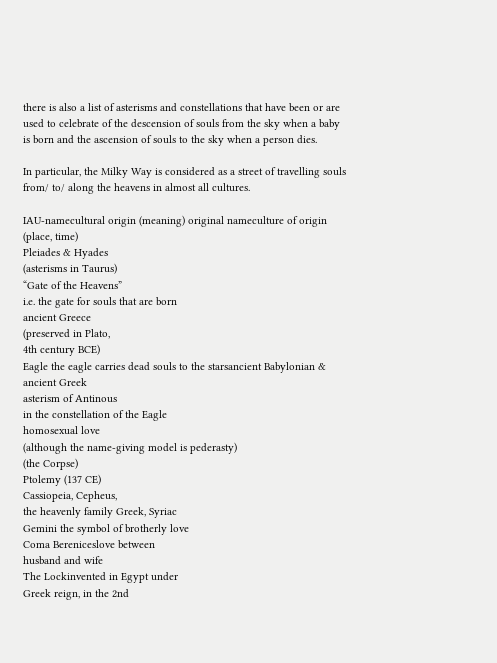there is also a list of asterisms and constellations that have been or are used to celebrate of the descension of souls from the sky when a baby is born and the ascension of souls to the sky when a person dies.

In particular, the Milky Way is considered as a street of travelling souls from/ to/ along the heavens in almost all cultures.

IAU-namecultural origin (meaning) original nameculture of origin
(place, time)
Pleiades & Hyades
(asterisms in Taurus)
“Gate of the Heavens”
i.e. the gate for souls that are born
ancient Greece
(preserved in Plato,
4th century BCE)
Eagle the eagle carries dead souls to the starsancient Babylonian &
ancient Greek
asterism of Antinous
in the constellation of the Eagle
homosexual love
(although the name-giving model is pederasty)
(the Corpse)
Ptolemy (137 CE)
Cassiopeia, Cepheus,
the heavenly family Greek, Syriac
Gemini the symbol of brotherly love
Coma Bereniceslove between
husband and wife
The Lockinvented in Egypt under
Greek reign, in the 2nd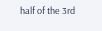half of the 3rd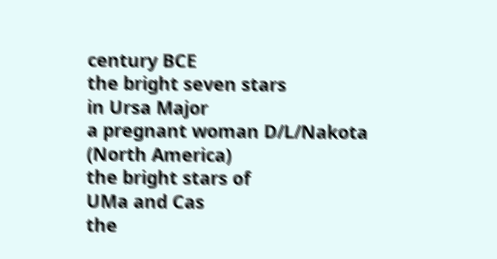century BCE
the bright seven stars
in Ursa Major
a pregnant woman D/L/Nakota (North America)
the bright stars of
UMa and Cas
the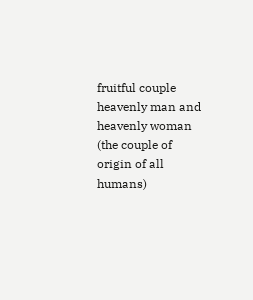fruitful couple
heavenly man and heavenly woman
(the couple of origin of all humans)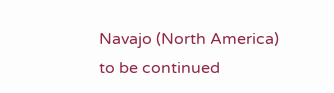Navajo (North America)
to be continued